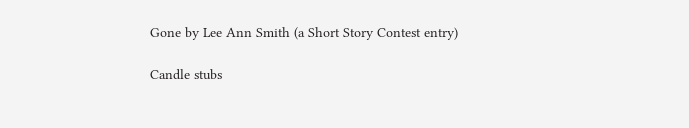Gone by Lee Ann Smith (a Short Story Contest entry)

Candle stubs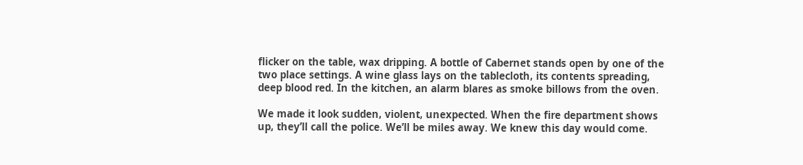flicker on the table, wax dripping. A bottle of Cabernet stands open by one of the two place settings. A wine glass lays on the tablecloth, its contents spreading, deep blood red. In the kitchen, an alarm blares as smoke billows from the oven.

We made it look sudden, violent, unexpected. When the fire department shows up, they’ll call the police. We’ll be miles away. We knew this day would come.